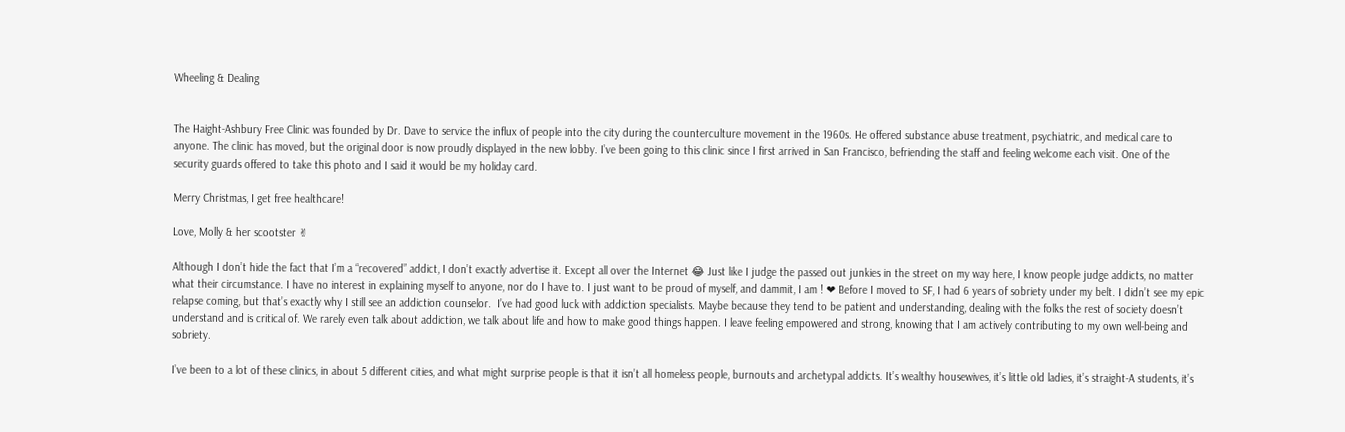Wheeling & Dealing


The Haight-Ashbury Free Clinic was founded by Dr. Dave to service the influx of people into the city during the counterculture movement in the 1960s. He offered substance abuse treatment, psychiatric, and medical care to anyone. The clinic has moved, but the original door is now proudly displayed in the new lobby. I’ve been going to this clinic since I first arrived in San Francisco, befriending the staff and feeling welcome each visit. One of the security guards offered to take this photo and I said it would be my holiday card.

Merry Christmas, I get free healthcare!

Love, Molly & her scootster ✌

Although I don’t hide the fact that I’m a “recovered” addict, I don’t exactly advertise it. Except all over the Internet 😂 Just like I judge the passed out junkies in the street on my way here, I know people judge addicts, no matter what their circumstance. I have no interest in explaining myself to anyone, nor do I have to. I just want to be proud of myself, and dammit, I am ! ❤ Before I moved to SF, I had 6 years of sobriety under my belt. I didn’t see my epic relapse coming, but that’s exactly why I still see an addiction counselor.  I’ve had good luck with addiction specialists. Maybe because they tend to be patient and understanding, dealing with the folks the rest of society doesn’t understand and is critical of. We rarely even talk about addiction, we talk about life and how to make good things happen. I leave feeling empowered and strong, knowing that I am actively contributing to my own well-being and sobriety.

I’ve been to a lot of these clinics, in about 5 different cities, and what might surprise people is that it isn’t all homeless people, burnouts and archetypal addicts. It’s wealthy housewives, it’s little old ladies, it’s straight-A students, it’s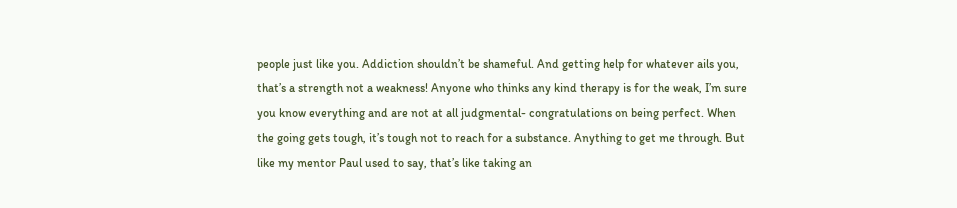people just like you. Addiction shouldn’t be shameful. And getting help for whatever ails you, that’s a strength not a weakness! Anyone who thinks any kind therapy is for the weak, I’m sure you know everything and are not at all judgmental- congratulations on being perfect. When the going gets tough, it’s tough not to reach for a substance. Anything to get me through. But like my mentor Paul used to say, that’s like taking an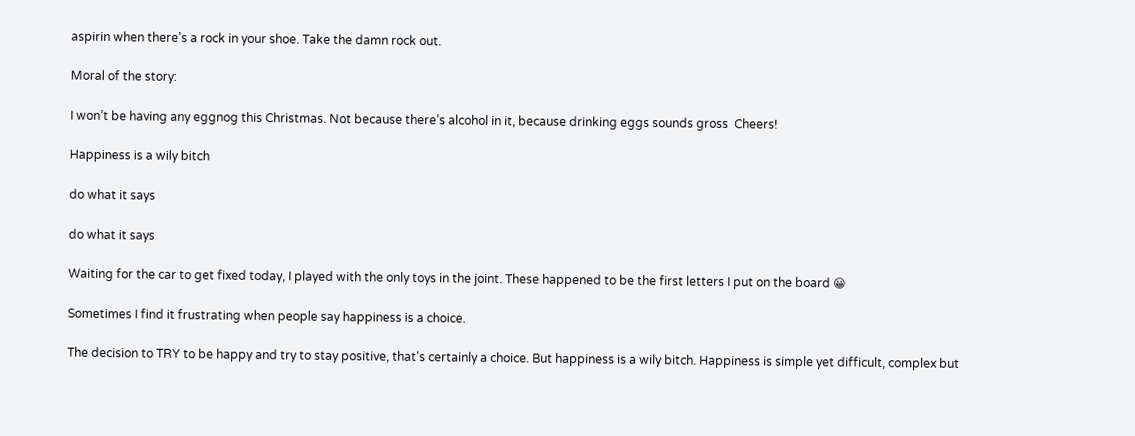aspirin when there’s a rock in your shoe. Take the damn rock out.

Moral of the story:

I won’t be having any eggnog this Christmas. Not because there’s alcohol in it, because drinking eggs sounds gross  Cheers!

Happiness is a wily bitch

do what it says

do what it says

Waiting for the car to get fixed today, I played with the only toys in the joint. These happened to be the first letters I put on the board 😀

Sometimes I find it frustrating when people say happiness is a choice.

The decision to TRY to be happy and try to stay positive, that's certainly a choice. But happiness is a wily bitch. Happiness is simple yet difficult, complex but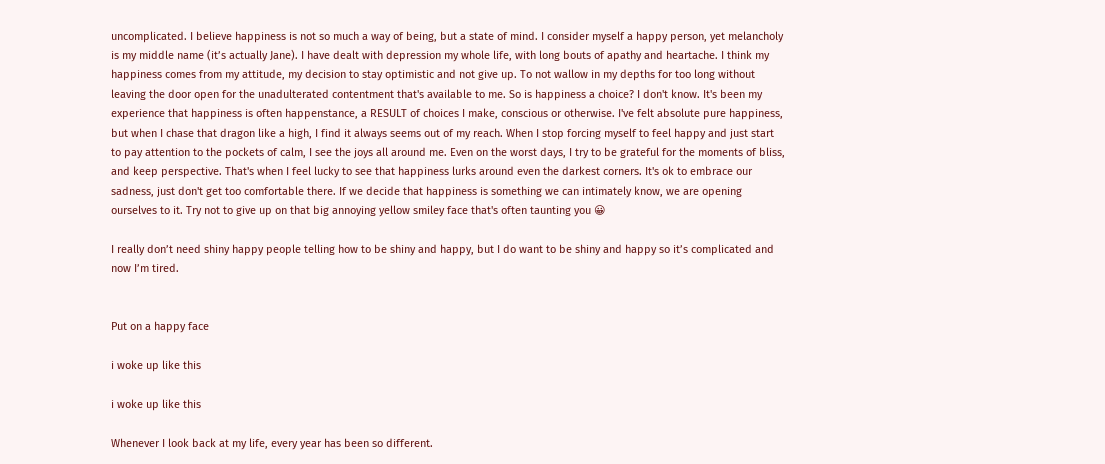uncomplicated. I believe happiness is not so much a way of being, but a state of mind. I consider myself a happy person, yet melancholy is my middle name (it’s actually Jane). I have dealt with depression my whole life, with long bouts of apathy and heartache. I think my happiness comes from my attitude, my decision to stay optimistic and not give up. To not wallow in my depths for too long without leaving the door open for the unadulterated contentment that's available to me. So is happiness a choice? I don't know. It's been my experience that happiness is often happenstance, a RESULT of choices I make, conscious or otherwise. I've felt absolute pure happiness, but when I chase that dragon like a high, I find it always seems out of my reach. When I stop forcing myself to feel happy and just start to pay attention to the pockets of calm, I see the joys all around me. Even on the worst days, I try to be grateful for the moments of bliss, and keep perspective. That's when I feel lucky to see that happiness lurks around even the darkest corners. It's ok to embrace our sadness, just don't get too comfortable there. If we decide that happiness is something we can intimately know, we are opening ourselves to it. Try not to give up on that big annoying yellow smiley face that's often taunting you 😀

I really don’t need shiny happy people telling how to be shiny and happy, but I do want to be shiny and happy so it’s complicated and now I’m tired.


Put on a happy face

i woke up like this

i woke up like this

Whenever I look back at my life, every year has been so different.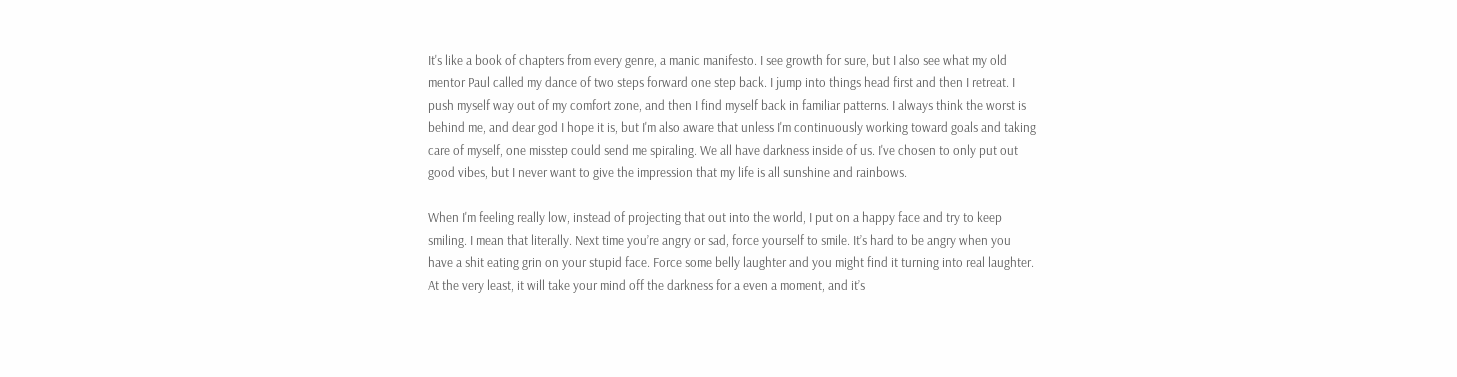It's like a book of chapters from every genre, a manic manifesto. I see growth for sure, but I also see what my old mentor Paul called my dance of two steps forward one step back. I jump into things head first and then I retreat. I push myself way out of my comfort zone, and then I find myself back in familiar patterns. I always think the worst is behind me, and dear god I hope it is, but I'm also aware that unless I'm continuously working toward goals and taking care of myself, one misstep could send me spiraling. We all have darkness inside of us. I've chosen to only put out good vibes, but I never want to give the impression that my life is all sunshine and rainbows.

When I'm feeling really low, instead of projecting that out into the world, I put on a happy face and try to keep smiling. I mean that literally. Next time you’re angry or sad, force yourself to smile. It’s hard to be angry when you have a shit eating grin on your stupid face. Force some belly laughter and you might find it turning into real laughter. At the very least, it will take your mind off the darkness for a even a moment, and it’s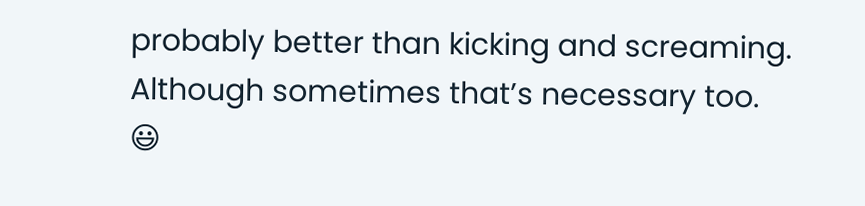probably better than kicking and screaming. Although sometimes that’s necessary too.  😃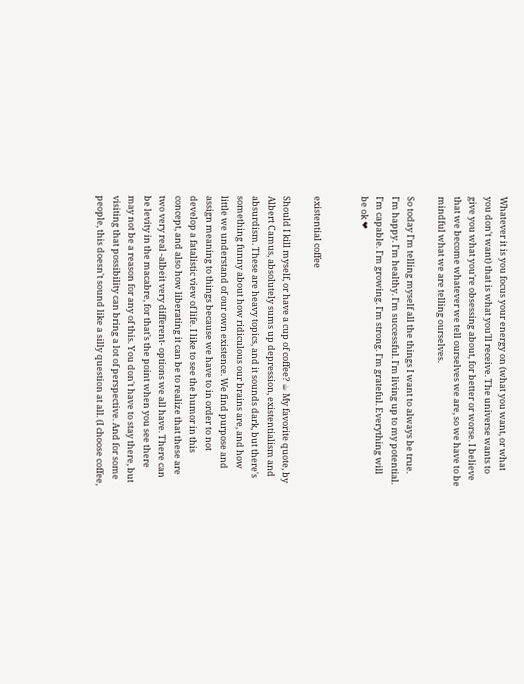Whatever it is you focus your energy on (what you want, or what you don't want) that is what you'll receive. The universe wants to give you what you're obsessing about, for better or worse. I believe that we become whatever we tell ourselves we are, so we have to be mindful what we are telling ourselves.

So today I'm telling myself all the things I want to always be true. I'm happy. I'm healthy. I'm successful. I'm living up to my potential. I'm capable. I'm growing. I'm strong. I'm grateful. Everything will be ok ❤


existential coffee

Should I kill myself, or have a cup of coffee? ☕ My favorite quote, by Albert Camus, absolutely sums up depression, existentialism and absurdism. These are heavy topics, and it sounds dark, but there's something funny about how ridiculous our brains are, and how little we understand of our own existence. We find purpose and assign meaning to things because we have to in order to not develop a fatalistic view of life. I like to see the humor in this concept, and also how liberating it can be to realize that these are two very real -albeit very different- options we all have. There can be levity in the macabre, for that's the point when you see there may not be a reason for any of this. You don't have to stay there, but visiting that possibility can bring a lot of perspective. And for some people, this doesn't sound like a silly question at all. (I choose coffee,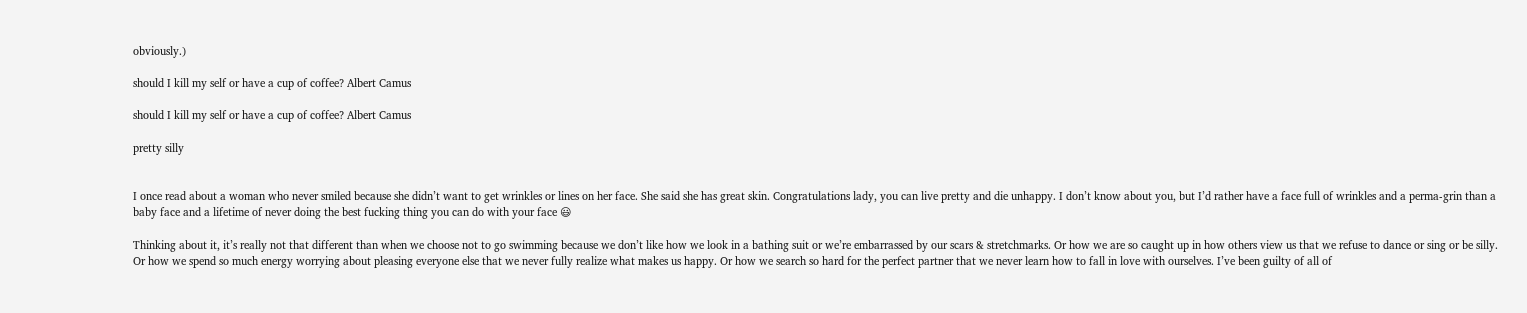obviously.)

should I kill my self or have a cup of coffee? Albert Camus

should I kill my self or have a cup of coffee? Albert Camus

pretty silly


I once read about a woman who never smiled because she didn’t want to get wrinkles or lines on her face. She said she has great skin. Congratulations lady, you can live pretty and die unhappy. I don’t know about you, but I’d rather have a face full of wrinkles and a perma-grin than a baby face and a lifetime of never doing the best fucking thing you can do with your face 😃

Thinking about it, it’s really not that different than when we choose not to go swimming because we don’t like how we look in a bathing suit or we’re embarrassed by our scars & stretchmarks. Or how we are so caught up in how others view us that we refuse to dance or sing or be silly. Or how we spend so much energy worrying about pleasing everyone else that we never fully realize what makes us happy. Or how we search so hard for the perfect partner that we never learn how to fall in love with ourselves. I’ve been guilty of all of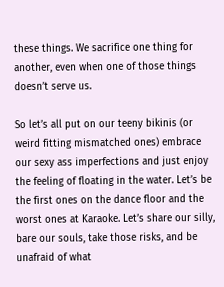these things. We sacrifice one thing for another, even when one of those things doesn’t serve us.

So let’s all put on our teeny bikinis (or weird fitting mismatched ones) embrace our sexy ass imperfections and just enjoy the feeling of floating in the water. Let’s be the first ones on the dance floor and the worst ones at Karaoke. Let’s share our silly, bare our souls, take those risks, and be unafraid of what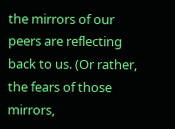the mirrors of our peers are reflecting back to us. (Or rather, the fears of those mirrors,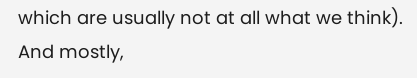which are usually not at all what we think). And mostly,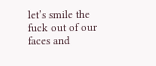let’s smile the fuck out of our faces and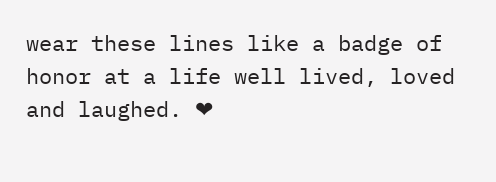wear these lines like a badge of honor at a life well lived, loved and laughed. ❤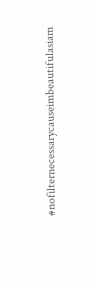#nofilternecessarycauseimbeautifulasiam